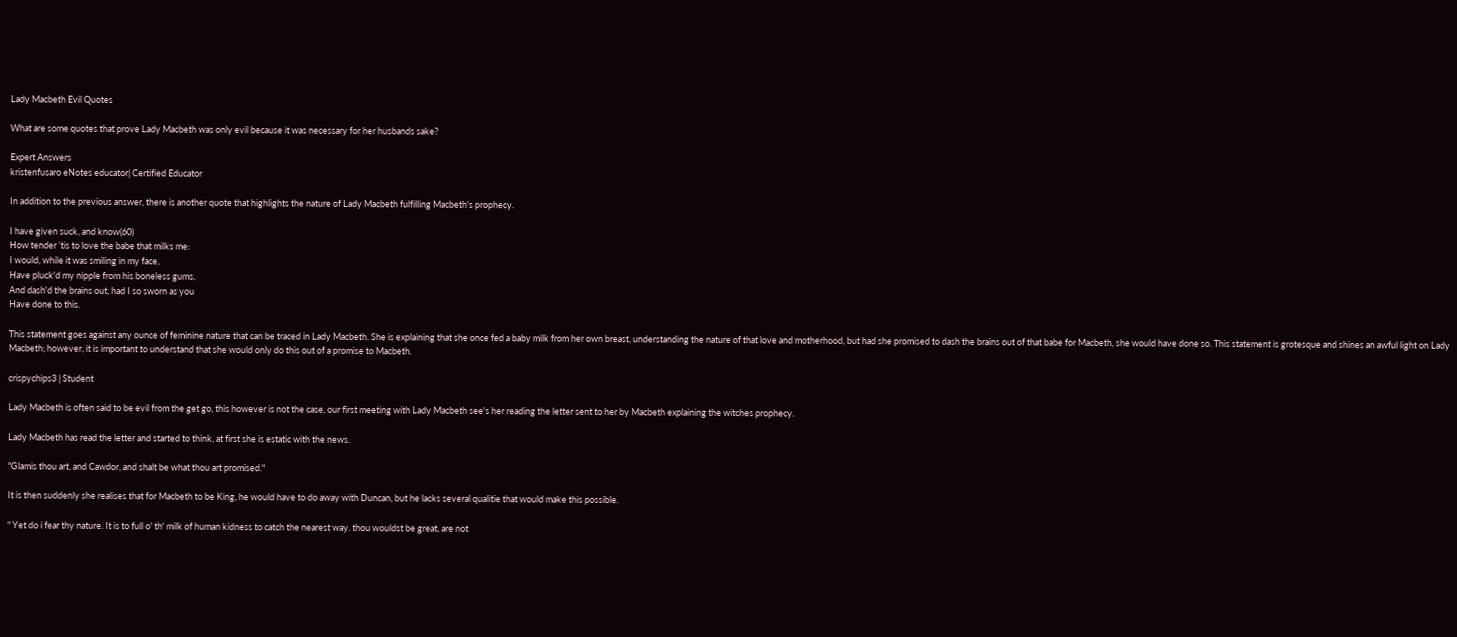Lady Macbeth Evil Quotes

What are some quotes that prove Lady Macbeth was only evil because it was necessary for her husbands sake?

Expert Answers
kristenfusaro eNotes educator| Certified Educator

In addition to the previous answer, there is another quote that highlights the nature of Lady Macbeth fulfilling Macbeth's prophecy.

I have given suck, and know(60)
How tender ’tis to love the babe that milks me:
I would, while it was smiling in my face,
Have pluck'd my nipple from his boneless gums,
And dash'd the brains out, had I so sworn as you
Have done to this.

This statement goes against any ounce of feminine nature that can be traced in Lady Macbeth. She is explaining that she once fed a baby milk from her own breast, understanding the nature of that love and motherhood, but had she promised to dash the brains out of that babe for Macbeth, she would have done so. This statement is grotesque and shines an awful light on Lady Macbeth; however, it is important to understand that she would only do this out of a promise to Macbeth.

crispychips3 | Student

Lady Macbeth is often said to be evil from the get go, this however is not the case, our first meeting with Lady Macbeth see's her reading the letter sent to her by Macbeth explaining the witches prophecy.

Lady Macbeth has read the letter and started to think, at first she is estatic with the news.

"Glamis thou art, and Cawdor, and shalt be what thou art promised."

It is then suddenly she realises that for Macbeth to be King, he would have to do away with Duncan, but he lacks several qualitie that would make this possible.

" Yet do i fear thy nature. It is to full o' th' milk of human kidness to catch the nearest way. thou wouldst be great, are not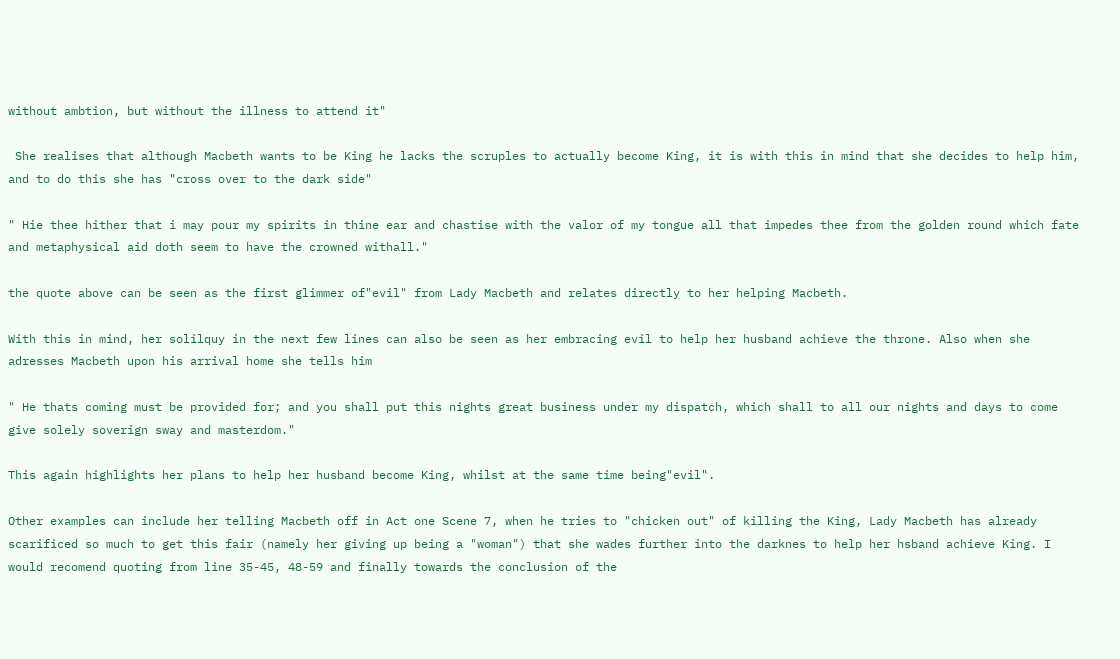without ambtion, but without the illness to attend it"

 She realises that although Macbeth wants to be King he lacks the scruples to actually become King, it is with this in mind that she decides to help him, and to do this she has "cross over to the dark side"

" Hie thee hither that i may pour my spirits in thine ear and chastise with the valor of my tongue all that impedes thee from the golden round which fate and metaphysical aid doth seem to have the crowned withall."

the quote above can be seen as the first glimmer of"evil" from Lady Macbeth and relates directly to her helping Macbeth.

With this in mind, her solilquy in the next few lines can also be seen as her embracing evil to help her husband achieve the throne. Also when she adresses Macbeth upon his arrival home she tells him

" He thats coming must be provided for; and you shall put this nights great business under my dispatch, which shall to all our nights and days to come give solely soverign sway and masterdom."

This again highlights her plans to help her husband become King, whilst at the same time being"evil".

Other examples can include her telling Macbeth off in Act one Scene 7, when he tries to "chicken out" of killing the King, Lady Macbeth has already scarificed so much to get this fair (namely her giving up being a "woman") that she wades further into the darknes to help her hsband achieve King. I would recomend quoting from line 35-45, 48-59 and finally towards the conclusion of the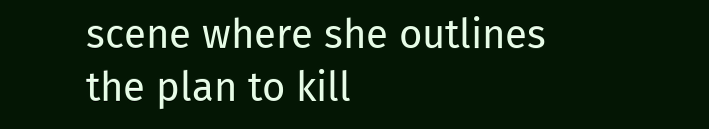scene where she outlines the plan to kill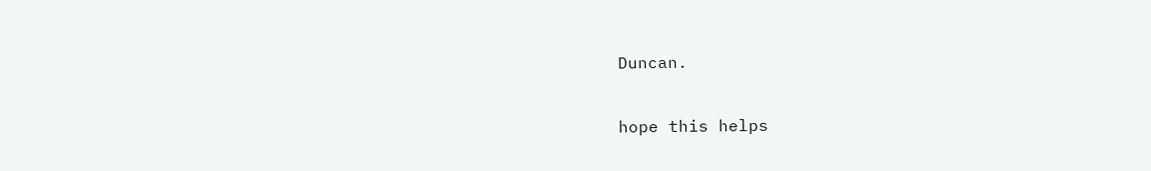Duncan.

hope this helps